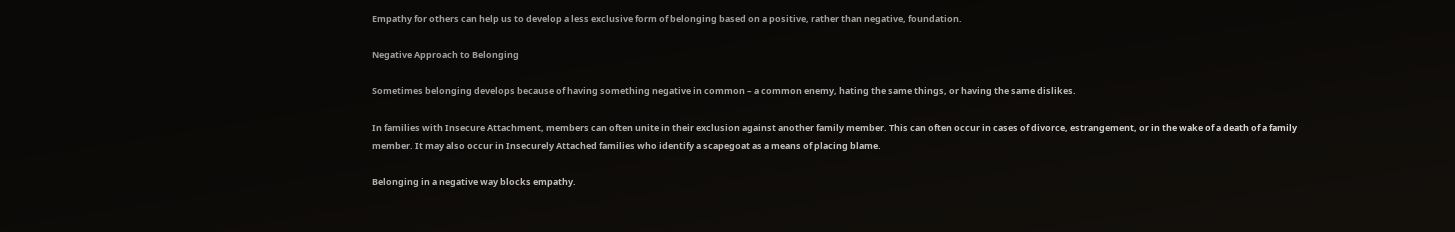Empathy for others can help us to develop a less exclusive form of belonging based on a positive, rather than negative, foundation.

Negative Approach to Belonging

Sometimes belonging develops because of having something negative in common – a common enemy, hating the same things, or having the same dislikes.

In families with Insecure Attachment, members can often unite in their exclusion against another family member. This can often occur in cases of divorce, estrangement, or in the wake of a death of a family member. It may also occur in Insecurely Attached families who identify a scapegoat as a means of placing blame.

Belonging in a negative way blocks empathy.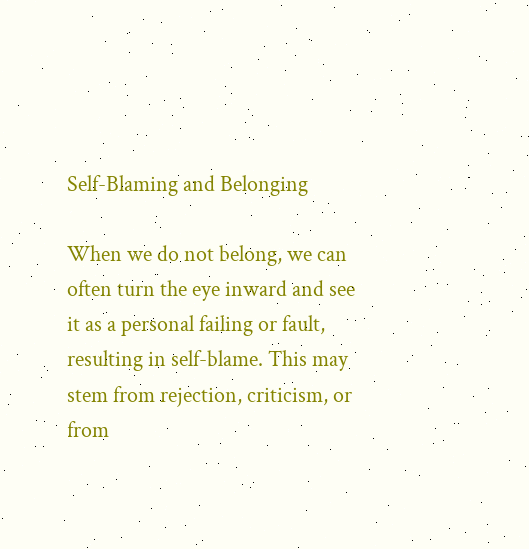Self-Blaming and Belonging

When we do not belong, we can often turn the eye inward and see it as a personal failing or fault, resulting in self-blame. This may stem from rejection, criticism, or from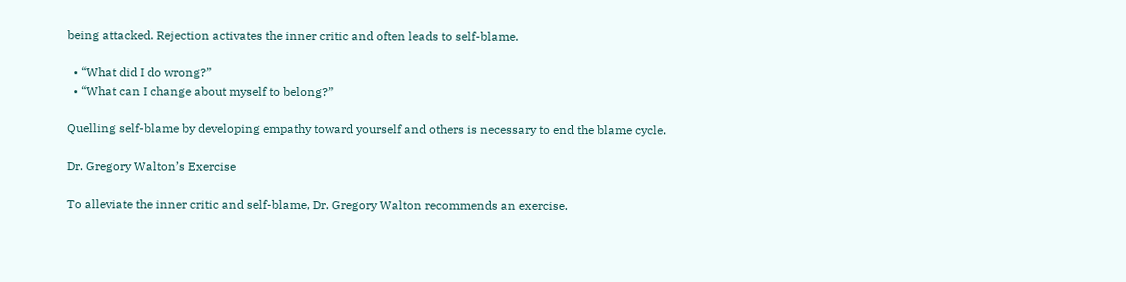being attacked. Rejection activates the inner critic and often leads to self-blame.

  • “What did I do wrong?”
  • “What can I change about myself to belong?”

Quelling self-blame by developing empathy toward yourself and others is necessary to end the blame cycle.

Dr. Gregory Walton’s Exercise

To alleviate the inner critic and self-blame, Dr. Gregory Walton recommends an exercise.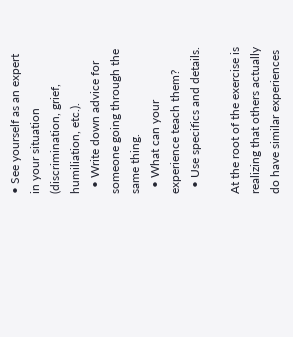• See yourself as an expert in your situation (discrimination, grief, humiliation, etc.).
  • Write down advice for someone going through the same thing.
  • What can your experience teach them?
  • Use specifics and details.

At the root of the exercise is realizing that others actually do have similar experiences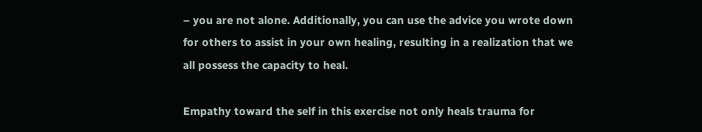– you are not alone. Additionally, you can use the advice you wrote down for others to assist in your own healing, resulting in a realization that we all possess the capacity to heal.

Empathy toward the self in this exercise not only heals trauma for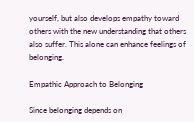yourself, but also develops empathy toward others with the new understanding that others also suffer. This alone can enhance feelings of belonging.

Empathic Approach to Belonging

Since belonging depends on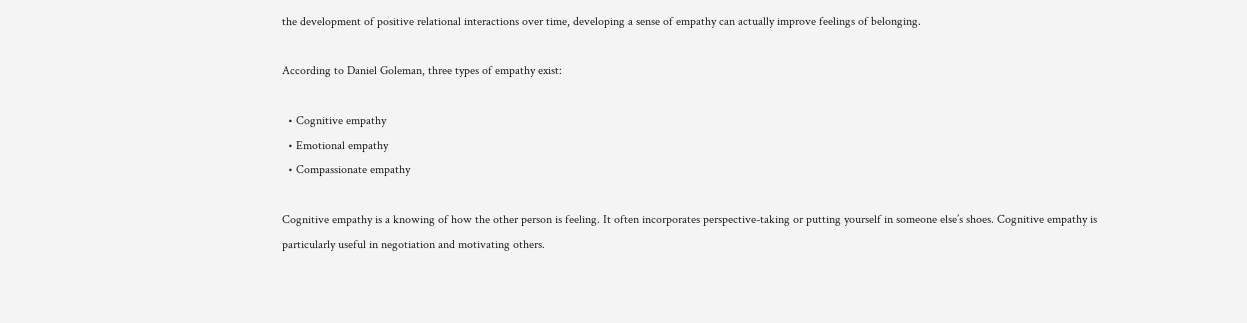the development of positive relational interactions over time, developing a sense of empathy can actually improve feelings of belonging.

According to Daniel Goleman, three types of empathy exist:

  • Cognitive empathy
  • Emotional empathy
  • Compassionate empathy

Cognitive empathy is a knowing of how the other person is feeling. It often incorporates perspective-taking or putting yourself in someone else’s shoes. Cognitive empathy is particularly useful in negotiation and motivating others.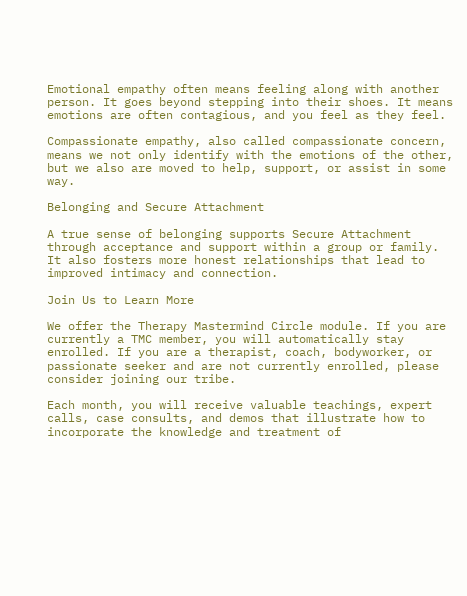Emotional empathy often means feeling along with another person. It goes beyond stepping into their shoes. It means emotions are often contagious, and you feel as they feel.

Compassionate empathy, also called compassionate concern, means we not only identify with the emotions of the other, but we also are moved to help, support, or assist in some way.

Belonging and Secure Attachment

A true sense of belonging supports Secure Attachment through acceptance and support within a group or family. It also fosters more honest relationships that lead to improved intimacy and connection.

Join Us to Learn More

We offer the Therapy Mastermind Circle module. If you are currently a TMC member, you will automatically stay enrolled. If you are a therapist, coach, bodyworker, or passionate seeker and are not currently enrolled, please consider joining our tribe.

Each month, you will receive valuable teachings, expert calls, case consults, and demos that illustrate how to incorporate the knowledge and treatment of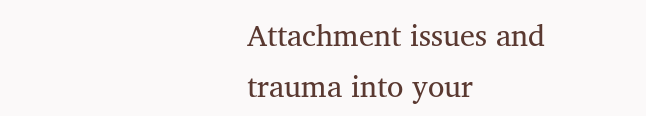Attachment issues and trauma into your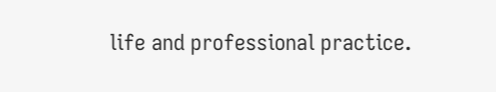life and professional practice.